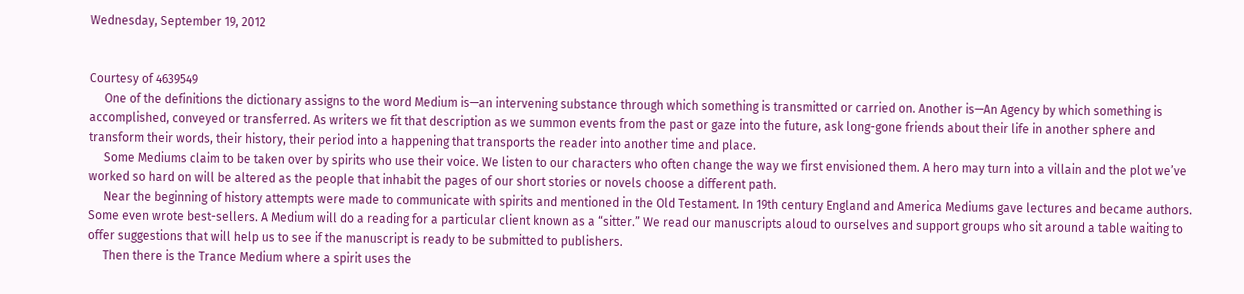Wednesday, September 19, 2012


Courtesy of 4639549
     One of the definitions the dictionary assigns to the word Medium is—an intervening substance through which something is transmitted or carried on. Another is—An Agency by which something is accomplished, conveyed or transferred. As writers we fit that description as we summon events from the past or gaze into the future, ask long-gone friends about their life in another sphere and transform their words, their history, their period into a happening that transports the reader into another time and place.
     Some Mediums claim to be taken over by spirits who use their voice. We listen to our characters who often change the way we first envisioned them. A hero may turn into a villain and the plot we’ve worked so hard on will be altered as the people that inhabit the pages of our short stories or novels choose a different path.
     Near the beginning of history attempts were made to communicate with spirits and mentioned in the Old Testament. In 19th century England and America Mediums gave lectures and became authors. Some even wrote best-sellers. A Medium will do a reading for a particular client known as a “sitter.” We read our manuscripts aloud to ourselves and support groups who sit around a table waiting to offer suggestions that will help us to see if the manuscript is ready to be submitted to publishers.
     Then there is the Trance Medium where a spirit uses the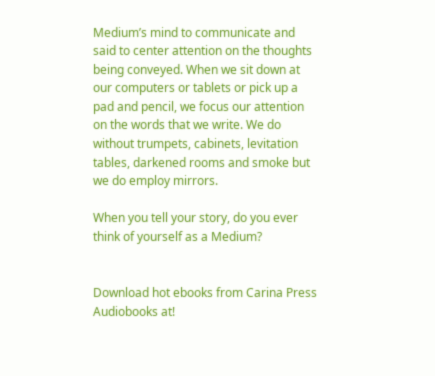Medium’s mind to communicate and said to center attention on the thoughts being conveyed. When we sit down at our computers or tablets or pick up a pad and pencil, we focus our attention on the words that we write. We do without trumpets, cabinets, levitation tables, darkened rooms and smoke but we do employ mirrors.

When you tell your story, do you ever think of yourself as a Medium?


Download hot ebooks from Carina Press Audiobooks at!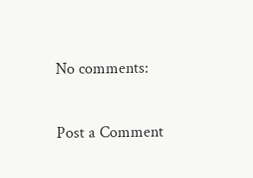No comments:

Post a Comment